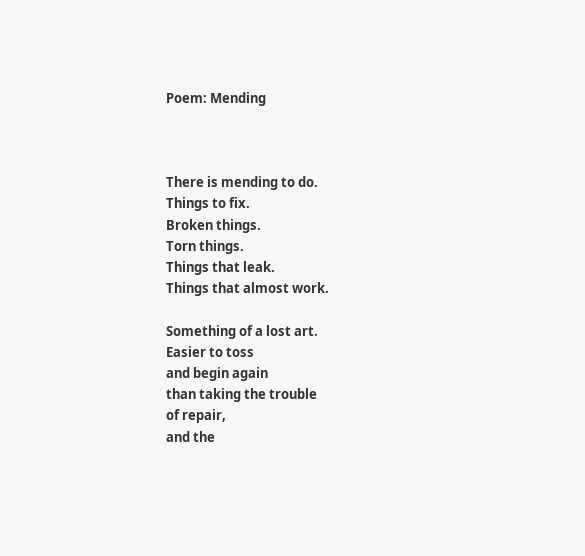Poem: Mending



There is mending to do.
Things to fix.
Broken things.
Torn things.
Things that leak.
Things that almost work.

Something of a lost art.
Easier to toss
and begin again
than taking the trouble
of repair,
and the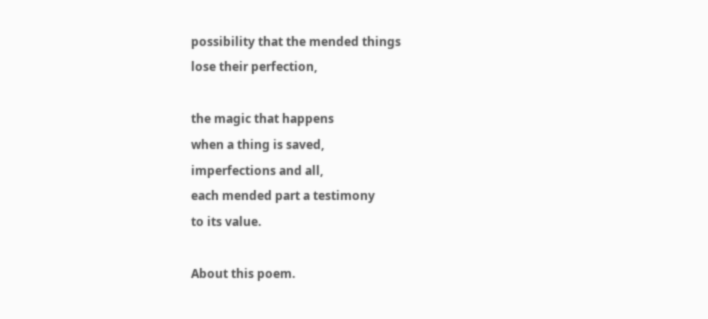possibility that the mended things
lose their perfection,

the magic that happens
when a thing is saved,
imperfections and all,
each mended part a testimony
to its value.

About this poem.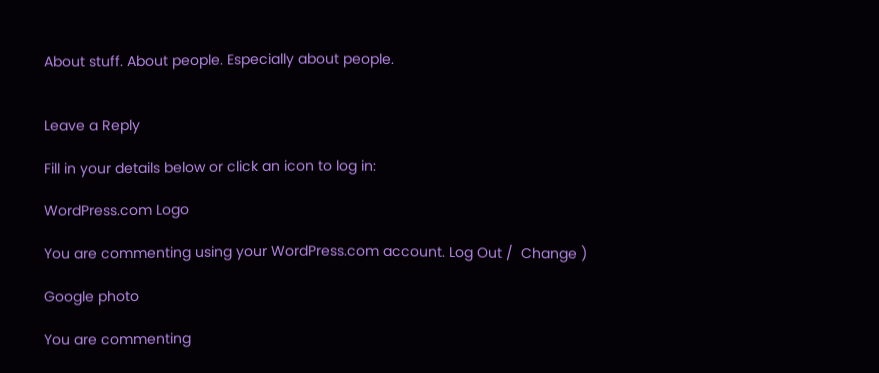About stuff. About people. Especially about people.


Leave a Reply

Fill in your details below or click an icon to log in:

WordPress.com Logo

You are commenting using your WordPress.com account. Log Out /  Change )

Google photo

You are commenting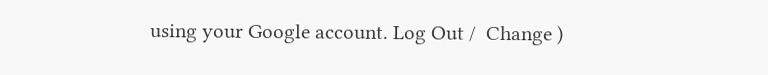using your Google account. Log Out /  Change )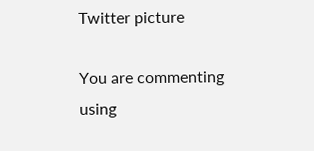Twitter picture

You are commenting using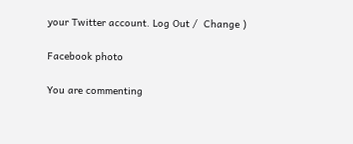your Twitter account. Log Out /  Change )

Facebook photo

You are commenting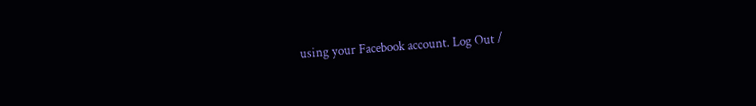using your Facebook account. Log Out /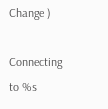Change )

Connecting to %s